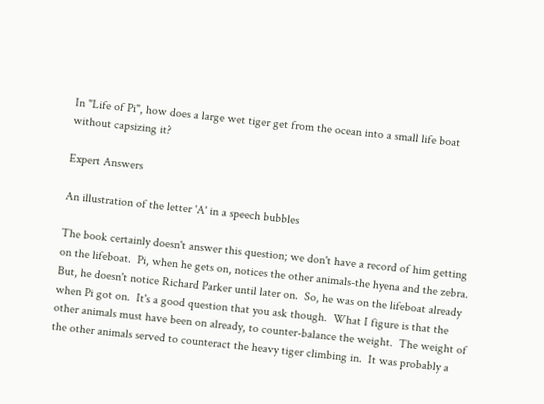In "Life of Pi", how does a large wet tiger get from the ocean into a small life boat without capsizing it?

Expert Answers

An illustration of the letter 'A' in a speech bubbles

The book certainly doesn't answer this question; we don't have a record of him getting on the lifeboat.  Pi, when he gets on, notices the other animals-the hyena and the zebra.  But, he doesn't notice Richard Parker until later on.  So, he was on the lifeboat already when Pi got on.  It's a good question that you ask though.  What I figure is that the other animals must have been on already, to counter-balance the weight.  The weight of the other animals served to counteract the heavy tiger climbing in.  It was probably a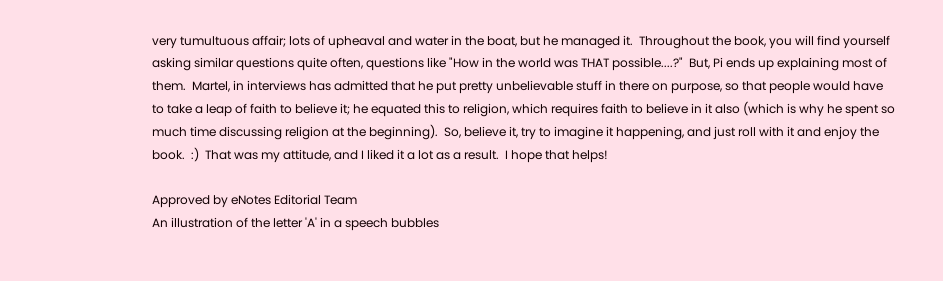very tumultuous affair; lots of upheaval and water in the boat, but he managed it.  Throughout the book, you will find yourself asking similar questions quite often, questions like "How in the world was THAT possible....?"  But, Pi ends up explaining most of them.  Martel, in interviews has admitted that he put pretty unbelievable stuff in there on purpose, so that people would have to take a leap of faith to believe it; he equated this to religion, which requires faith to believe in it also (which is why he spent so much time discussing religion at the beginning).  So, believe it, try to imagine it happening, and just roll with it and enjoy the book.  :)  That was my attitude, and I liked it a lot as a result.  I hope that helps!

Approved by eNotes Editorial Team
An illustration of the letter 'A' in a speech bubbles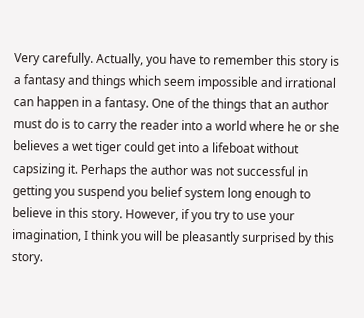Very carefully. Actually, you have to remember this story is a fantasy and things which seem impossible and irrational can happen in a fantasy. One of the things that an author must do is to carry the reader into a world where he or she believes a wet tiger could get into a lifeboat without capsizing it. Perhaps the author was not successful in getting you suspend you belief system long enough to believe in this story. However, if you try to use your imagination, I think you will be pleasantly surprised by this story.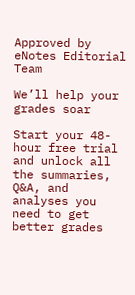Approved by eNotes Editorial Team

We’ll help your grades soar

Start your 48-hour free trial and unlock all the summaries, Q&A, and analyses you need to get better grades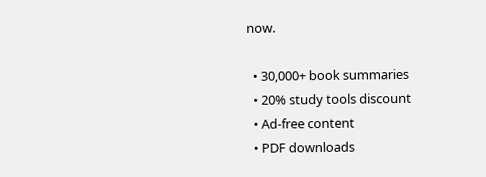now.

  • 30,000+ book summaries
  • 20% study tools discount
  • Ad-free content
  • PDF downloads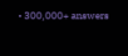• 300,000+ answers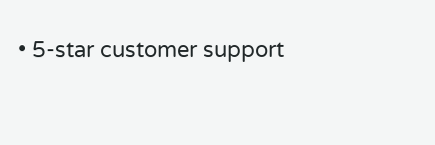• 5-star customer support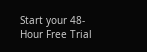Start your 48-Hour Free Trial